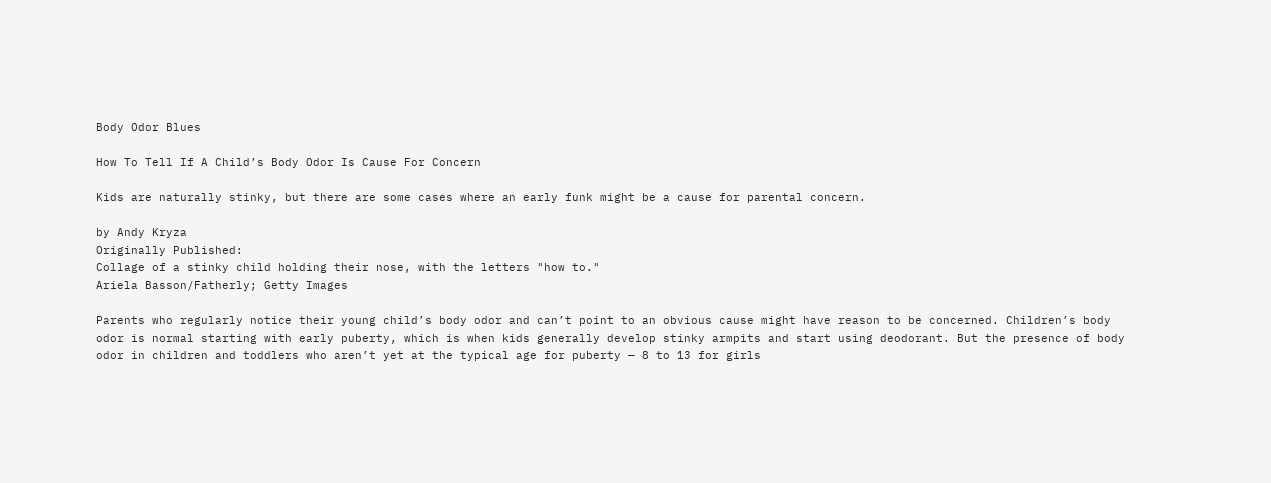Body Odor Blues

How To Tell If A Child’s Body Odor Is Cause For Concern

Kids are naturally stinky, but there are some cases where an early funk might be a cause for parental concern.

by Andy Kryza
Originally Published:
Collage of a stinky child holding their nose, with the letters "how to."
Ariela Basson/Fatherly; Getty Images

Parents who regularly notice their young child’s body odor and can’t point to an obvious cause might have reason to be concerned. Children’s body odor is normal starting with early puberty, which is when kids generally develop stinky armpits and start using deodorant. But the presence of body odor in children and toddlers who aren’t yet at the typical age for puberty — 8 to 13 for girls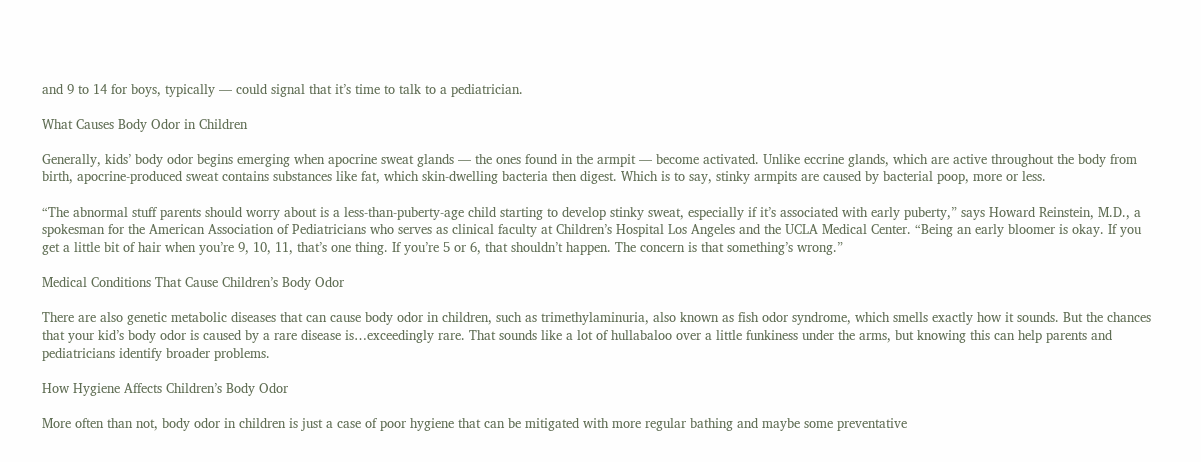and 9 to 14 for boys, typically — could signal that it’s time to talk to a pediatrician.

What Causes Body Odor in Children

Generally, kids’ body odor begins emerging when apocrine sweat glands — the ones found in the armpit — become activated. Unlike eccrine glands, which are active throughout the body from birth, apocrine-produced sweat contains substances like fat, which skin-dwelling bacteria then digest. Which is to say, stinky armpits are caused by bacterial poop, more or less.

“The abnormal stuff parents should worry about is a less-than-puberty-age child starting to develop stinky sweat, especially if it’s associated with early puberty,” says Howard Reinstein, M.D., a spokesman for the American Association of Pediatricians who serves as clinical faculty at Children’s Hospital Los Angeles and the UCLA Medical Center. “Being an early bloomer is okay. If you get a little bit of hair when you’re 9, 10, 11, that’s one thing. If you’re 5 or 6, that shouldn’t happen. The concern is that something’s wrong.”

Medical Conditions That Cause Children’s Body Odor

There are also genetic metabolic diseases that can cause body odor in children, such as trimethylaminuria, also known as fish odor syndrome, which smells exactly how it sounds. But the chances that your kid’s body odor is caused by a rare disease is…exceedingly rare. That sounds like a lot of hullabaloo over a little funkiness under the arms, but knowing this can help parents and pediatricians identify broader problems.

How Hygiene Affects Children’s Body Odor

More often than not, body odor in children is just a case of poor hygiene that can be mitigated with more regular bathing and maybe some preventative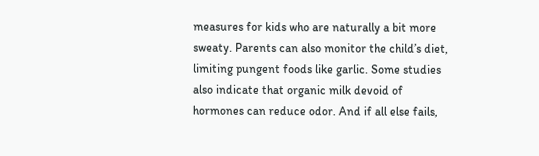measures for kids who are naturally a bit more sweaty. Parents can also monitor the child’s diet, limiting pungent foods like garlic. Some studies also indicate that organic milk devoid of hormones can reduce odor. And if all else fails,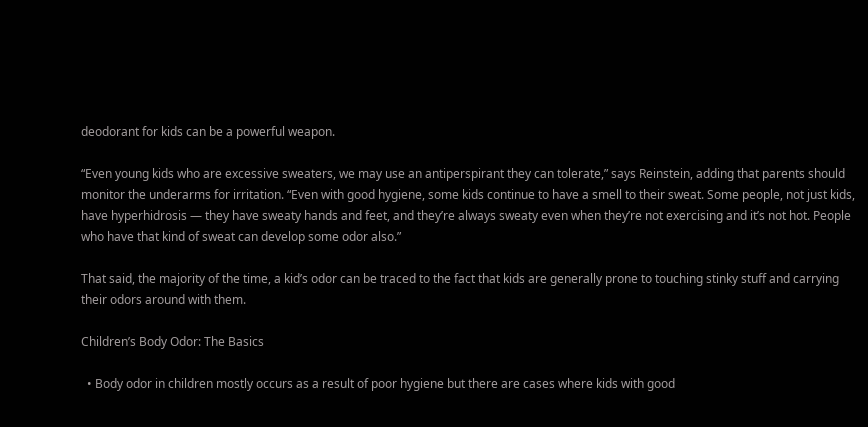deodorant for kids can be a powerful weapon.

“Even young kids who are excessive sweaters, we may use an antiperspirant they can tolerate,” says Reinstein, adding that parents should monitor the underarms for irritation. “Even with good hygiene, some kids continue to have a smell to their sweat. Some people, not just kids, have hyperhidrosis — they have sweaty hands and feet, and they’re always sweaty even when they’re not exercising and it’s not hot. People who have that kind of sweat can develop some odor also.”

That said, the majority of the time, a kid’s odor can be traced to the fact that kids are generally prone to touching stinky stuff and carrying their odors around with them.

Children’s Body Odor: The Basics

  • Body odor in children mostly occurs as a result of poor hygiene but there are cases where kids with good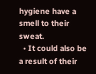hygiene have a smell to their sweat.
  • It could also be a result of their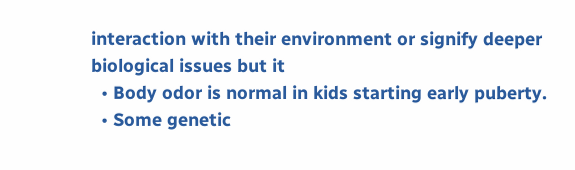interaction with their environment or signify deeper biological issues but it
  • Body odor is normal in kids starting early puberty.
  • Some genetic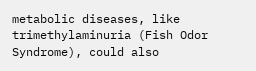metabolic diseases, like trimethylaminuria (Fish Odor Syndrome), could also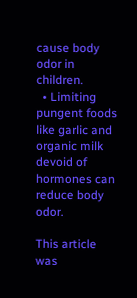cause body odor in children.
  • Limiting pungent foods like garlic and organic milk devoid of hormones can reduce body odor.

This article was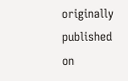originally published on